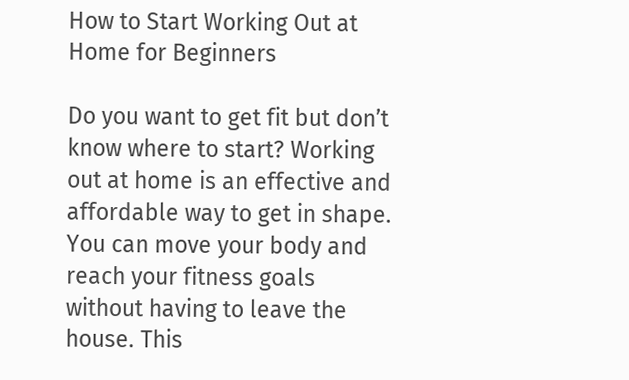How to Start Working Out at Home for Beginners

Do you want to get fit but don’t know where to start? Working out at home is an effective and affordable way to get in shape. You can move your body and reach your fitness goals without having to leave the house. This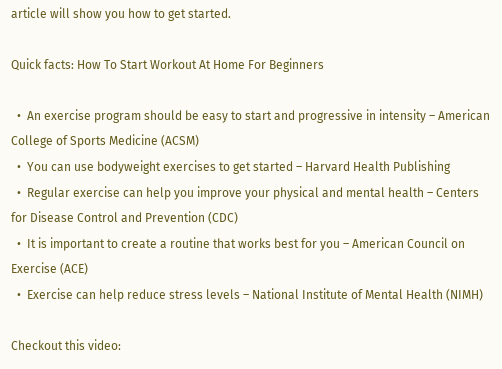article will show you how to get started.

Quick facts: How To Start Workout At Home For Beginners

  •  An exercise program should be easy to start and progressive in intensity – American College of Sports Medicine (ACSM)
  •  You can use bodyweight exercises to get started – Harvard Health Publishing
  •  Regular exercise can help you improve your physical and mental health – Centers for Disease Control and Prevention (CDC)
  •  It is important to create a routine that works best for you – American Council on Exercise (ACE)
  •  Exercise can help reduce stress levels – National Institute of Mental Health (NIMH)

Checkout this video: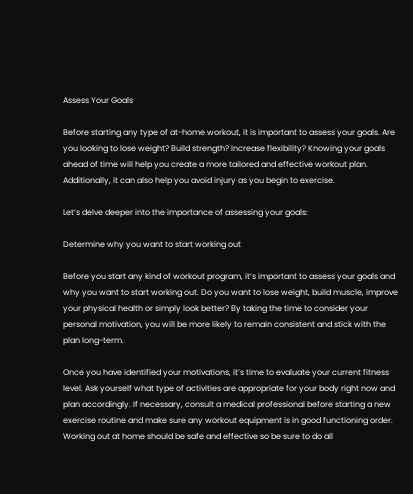Assess Your Goals

Before starting any type of at-home workout, it is important to assess your goals. Are you looking to lose weight? Build strength? Increase flexibility? Knowing your goals ahead of time will help you create a more tailored and effective workout plan. Additionally, it can also help you avoid injury as you begin to exercise.

Let’s delve deeper into the importance of assessing your goals:

Determine why you want to start working out

Before you start any kind of workout program, it’s important to assess your goals and why you want to start working out. Do you want to lose weight, build muscle, improve your physical health or simply look better? By taking the time to consider your personal motivation, you will be more likely to remain consistent and stick with the plan long-term.

Once you have identified your motivations, it’s time to evaluate your current fitness level. Ask yourself what type of activities are appropriate for your body right now and plan accordingly. If necessary, consult a medical professional before starting a new exercise routine and make sure any workout equipment is in good functioning order. Working out at home should be safe and effective so be sure to do all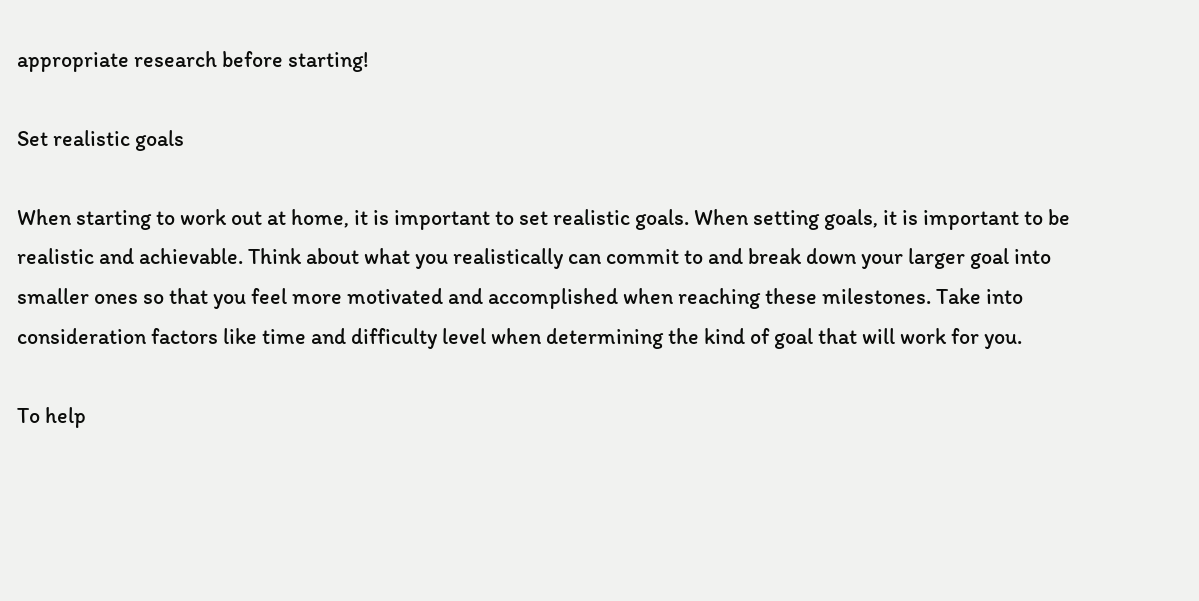appropriate research before starting!

Set realistic goals

When starting to work out at home, it is important to set realistic goals. When setting goals, it is important to be realistic and achievable. Think about what you realistically can commit to and break down your larger goal into smaller ones so that you feel more motivated and accomplished when reaching these milestones. Take into consideration factors like time and difficulty level when determining the kind of goal that will work for you.

To help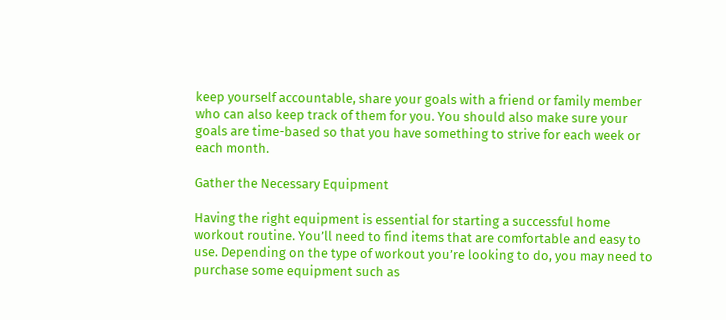keep yourself accountable, share your goals with a friend or family member who can also keep track of them for you. You should also make sure your goals are time-based so that you have something to strive for each week or each month.

Gather the Necessary Equipment

Having the right equipment is essential for starting a successful home workout routine. You’ll need to find items that are comfortable and easy to use. Depending on the type of workout you’re looking to do, you may need to purchase some equipment such as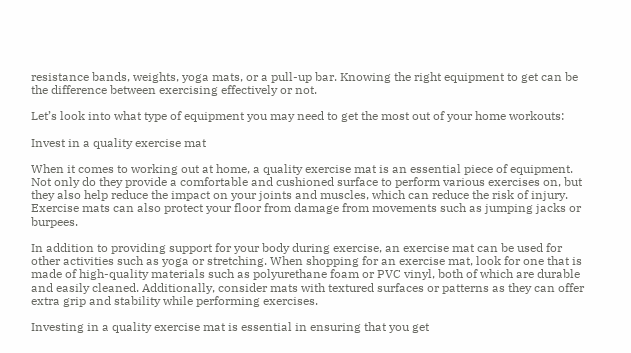resistance bands, weights, yoga mats, or a pull-up bar. Knowing the right equipment to get can be the difference between exercising effectively or not.

Let’s look into what type of equipment you may need to get the most out of your home workouts:

Invest in a quality exercise mat

When it comes to working out at home, a quality exercise mat is an essential piece of equipment. Not only do they provide a comfortable and cushioned surface to perform various exercises on, but they also help reduce the impact on your joints and muscles, which can reduce the risk of injury. Exercise mats can also protect your floor from damage from movements such as jumping jacks or burpees.

In addition to providing support for your body during exercise, an exercise mat can be used for other activities such as yoga or stretching. When shopping for an exercise mat, look for one that is made of high-quality materials such as polyurethane foam or PVC vinyl, both of which are durable and easily cleaned. Additionally, consider mats with textured surfaces or patterns as they can offer extra grip and stability while performing exercises.

Investing in a quality exercise mat is essential in ensuring that you get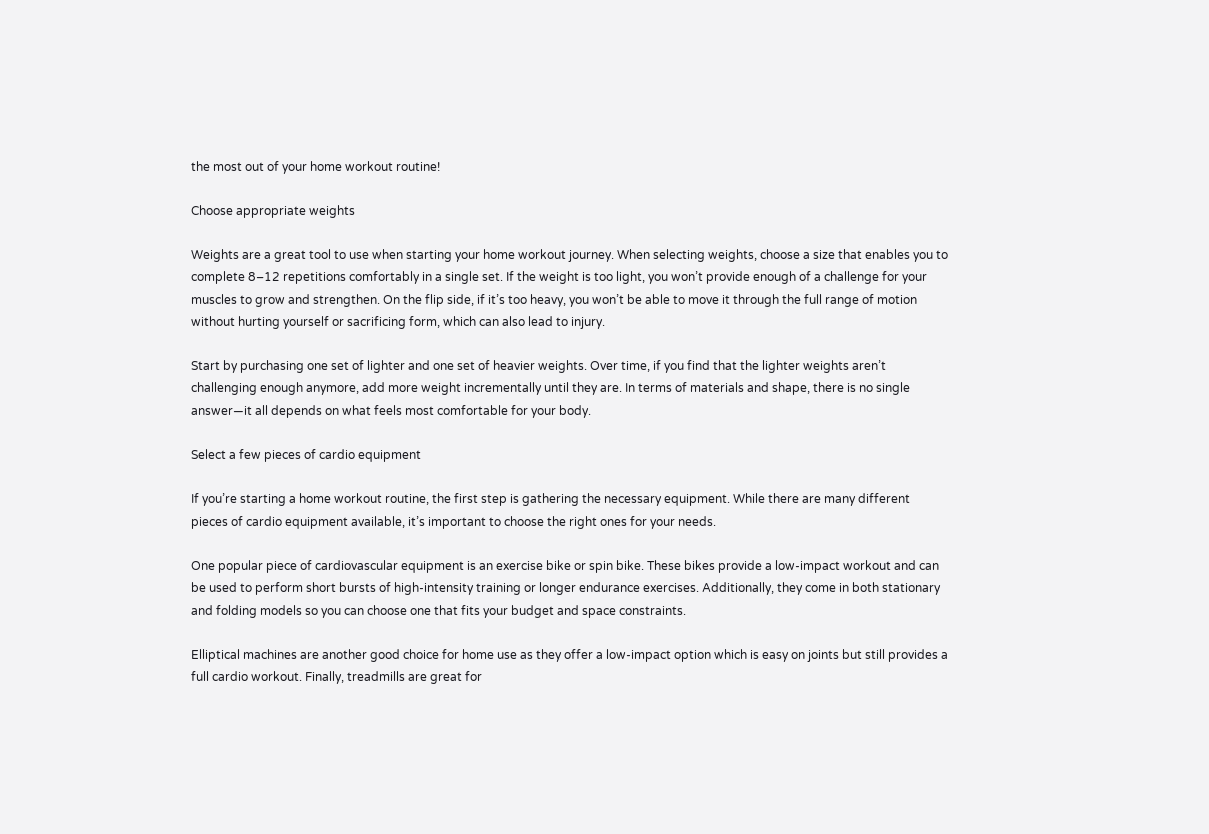the most out of your home workout routine!

Choose appropriate weights

Weights are a great tool to use when starting your home workout journey. When selecting weights, choose a size that enables you to complete 8–12 repetitions comfortably in a single set. If the weight is too light, you won’t provide enough of a challenge for your muscles to grow and strengthen. On the flip side, if it’s too heavy, you won’t be able to move it through the full range of motion without hurting yourself or sacrificing form, which can also lead to injury.

Start by purchasing one set of lighter and one set of heavier weights. Over time, if you find that the lighter weights aren’t challenging enough anymore, add more weight incrementally until they are. In terms of materials and shape, there is no single answer—it all depends on what feels most comfortable for your body.

Select a few pieces of cardio equipment

If you’re starting a home workout routine, the first step is gathering the necessary equipment. While there are many different pieces of cardio equipment available, it’s important to choose the right ones for your needs.

One popular piece of cardiovascular equipment is an exercise bike or spin bike. These bikes provide a low-impact workout and can be used to perform short bursts of high-intensity training or longer endurance exercises. Additionally, they come in both stationary and folding models so you can choose one that fits your budget and space constraints.

Elliptical machines are another good choice for home use as they offer a low-impact option which is easy on joints but still provides a full cardio workout. Finally, treadmills are great for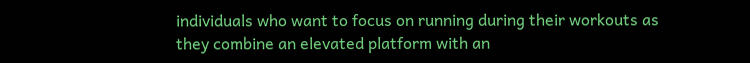individuals who want to focus on running during their workouts as they combine an elevated platform with an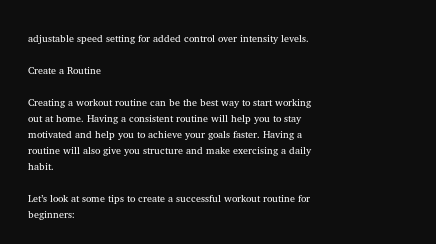adjustable speed setting for added control over intensity levels.

Create a Routine

Creating a workout routine can be the best way to start working out at home. Having a consistent routine will help you to stay motivated and help you to achieve your goals faster. Having a routine will also give you structure and make exercising a daily habit.

Let’s look at some tips to create a successful workout routine for beginners: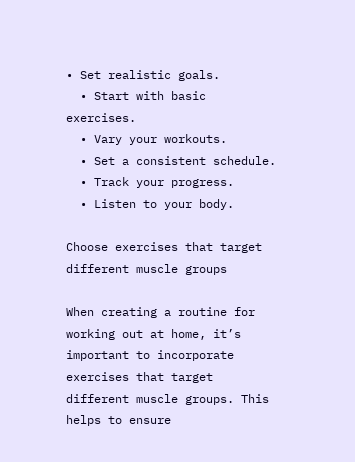• Set realistic goals.
  • Start with basic exercises.
  • Vary your workouts.
  • Set a consistent schedule.
  • Track your progress.
  • Listen to your body.

Choose exercises that target different muscle groups

When creating a routine for working out at home, it’s important to incorporate exercises that target different muscle groups. This helps to ensure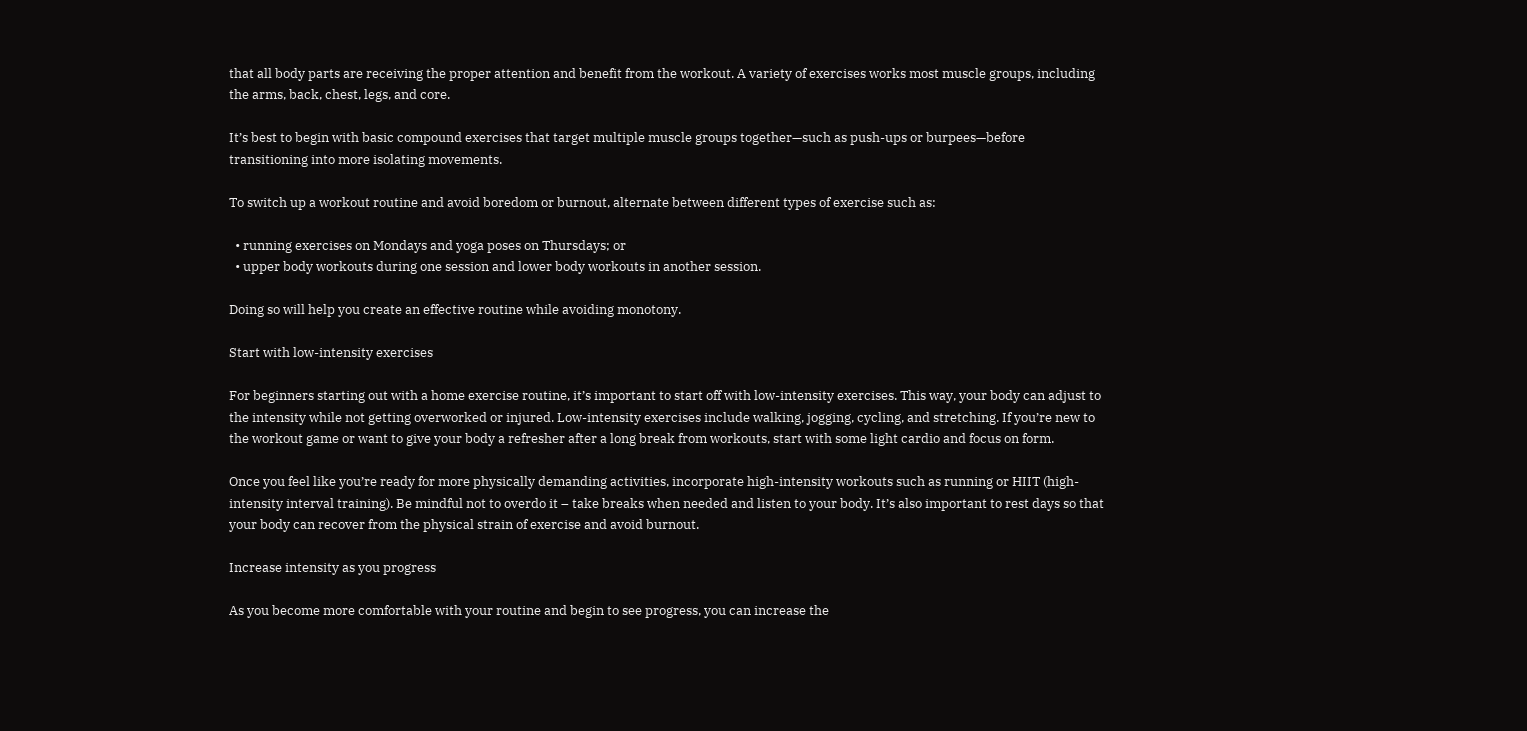that all body parts are receiving the proper attention and benefit from the workout. A variety of exercises works most muscle groups, including the arms, back, chest, legs, and core.

It’s best to begin with basic compound exercises that target multiple muscle groups together—such as push-ups or burpees—before transitioning into more isolating movements.

To switch up a workout routine and avoid boredom or burnout, alternate between different types of exercise such as:

  • running exercises on Mondays and yoga poses on Thursdays; or
  • upper body workouts during one session and lower body workouts in another session.

Doing so will help you create an effective routine while avoiding monotony.

Start with low-intensity exercises

For beginners starting out with a home exercise routine, it’s important to start off with low-intensity exercises. This way, your body can adjust to the intensity while not getting overworked or injured. Low-intensity exercises include walking, jogging, cycling, and stretching. If you’re new to the workout game or want to give your body a refresher after a long break from workouts, start with some light cardio and focus on form.

Once you feel like you’re ready for more physically demanding activities, incorporate high-intensity workouts such as running or HIIT (high-intensity interval training). Be mindful not to overdo it – take breaks when needed and listen to your body. It’s also important to rest days so that your body can recover from the physical strain of exercise and avoid burnout.

Increase intensity as you progress

As you become more comfortable with your routine and begin to see progress, you can increase the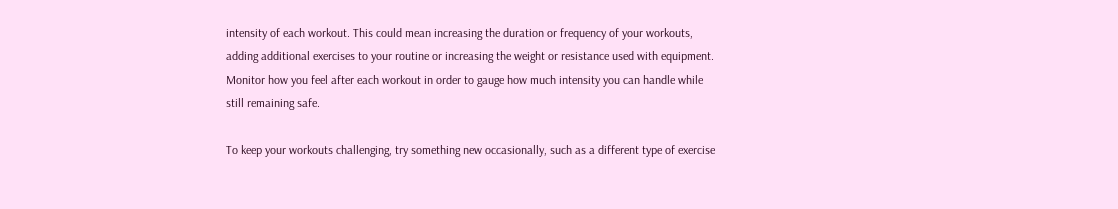intensity of each workout. This could mean increasing the duration or frequency of your workouts, adding additional exercises to your routine or increasing the weight or resistance used with equipment. Monitor how you feel after each workout in order to gauge how much intensity you can handle while still remaining safe.

To keep your workouts challenging, try something new occasionally, such as a different type of exercise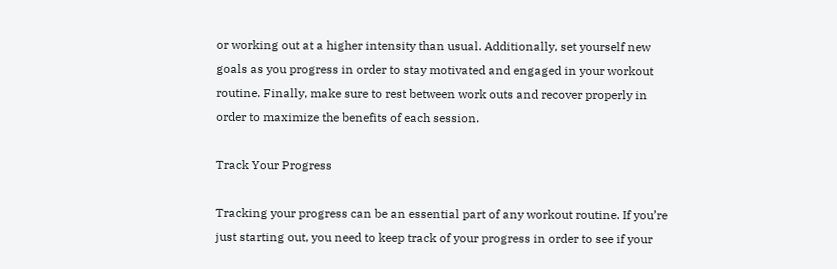or working out at a higher intensity than usual. Additionally, set yourself new goals as you progress in order to stay motivated and engaged in your workout routine. Finally, make sure to rest between work outs and recover properly in order to maximize the benefits of each session.

Track Your Progress

Tracking your progress can be an essential part of any workout routine. If you’re just starting out, you need to keep track of your progress in order to see if your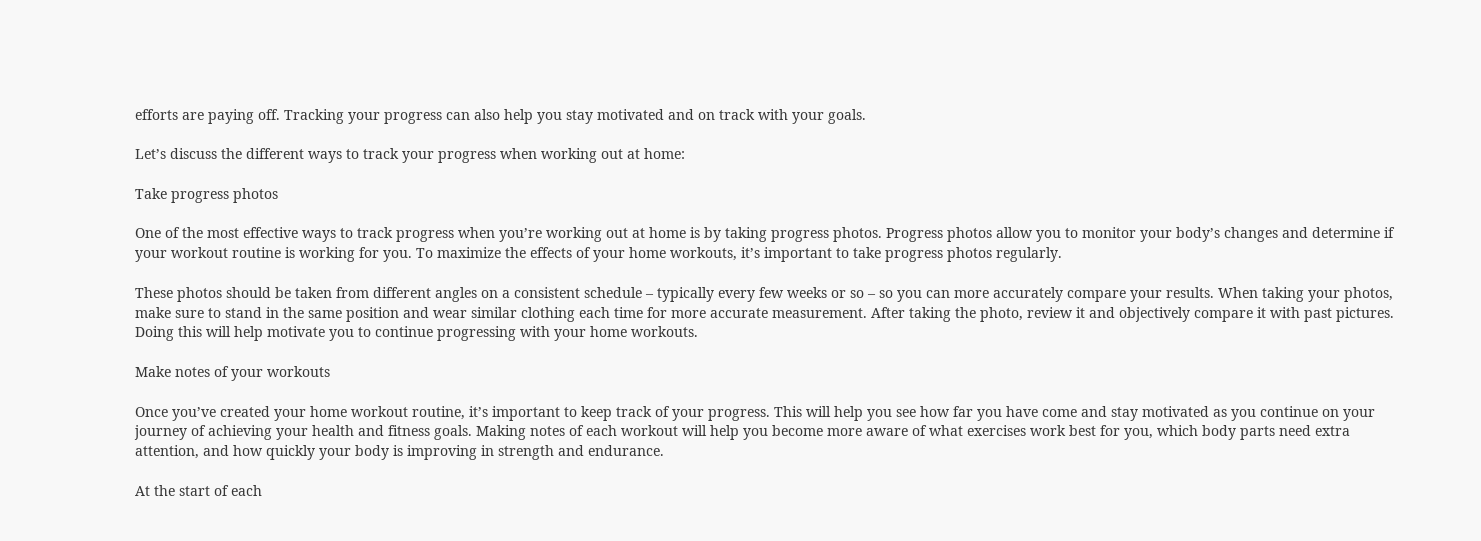efforts are paying off. Tracking your progress can also help you stay motivated and on track with your goals.

Let’s discuss the different ways to track your progress when working out at home:

Take progress photos

One of the most effective ways to track progress when you’re working out at home is by taking progress photos. Progress photos allow you to monitor your body’s changes and determine if your workout routine is working for you. To maximize the effects of your home workouts, it’s important to take progress photos regularly.

These photos should be taken from different angles on a consistent schedule – typically every few weeks or so – so you can more accurately compare your results. When taking your photos, make sure to stand in the same position and wear similar clothing each time for more accurate measurement. After taking the photo, review it and objectively compare it with past pictures. Doing this will help motivate you to continue progressing with your home workouts.

Make notes of your workouts

Once you’ve created your home workout routine, it’s important to keep track of your progress. This will help you see how far you have come and stay motivated as you continue on your journey of achieving your health and fitness goals. Making notes of each workout will help you become more aware of what exercises work best for you, which body parts need extra attention, and how quickly your body is improving in strength and endurance.

At the start of each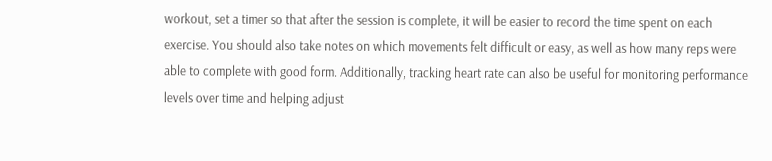workout, set a timer so that after the session is complete, it will be easier to record the time spent on each exercise. You should also take notes on which movements felt difficult or easy, as well as how many reps were able to complete with good form. Additionally, tracking heart rate can also be useful for monitoring performance levels over time and helping adjust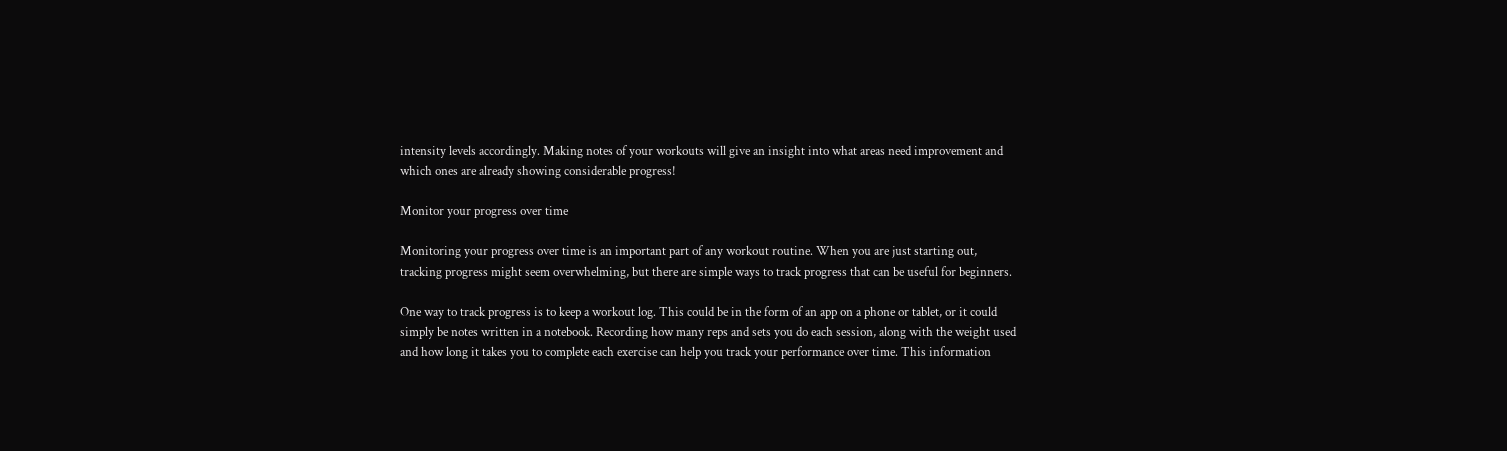intensity levels accordingly. Making notes of your workouts will give an insight into what areas need improvement and which ones are already showing considerable progress!

Monitor your progress over time

Monitoring your progress over time is an important part of any workout routine. When you are just starting out, tracking progress might seem overwhelming, but there are simple ways to track progress that can be useful for beginners.

One way to track progress is to keep a workout log. This could be in the form of an app on a phone or tablet, or it could simply be notes written in a notebook. Recording how many reps and sets you do each session, along with the weight used and how long it takes you to complete each exercise can help you track your performance over time. This information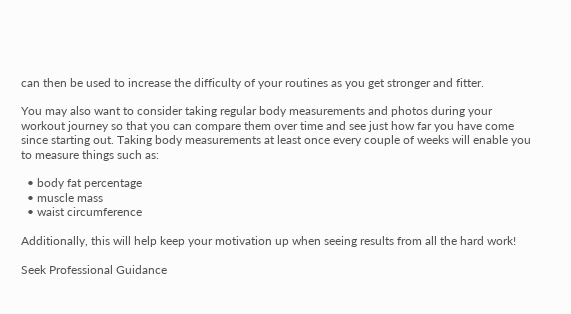can then be used to increase the difficulty of your routines as you get stronger and fitter.

You may also want to consider taking regular body measurements and photos during your workout journey so that you can compare them over time and see just how far you have come since starting out. Taking body measurements at least once every couple of weeks will enable you to measure things such as:

  • body fat percentage
  • muscle mass
  • waist circumference

Additionally, this will help keep your motivation up when seeing results from all the hard work!

Seek Professional Guidance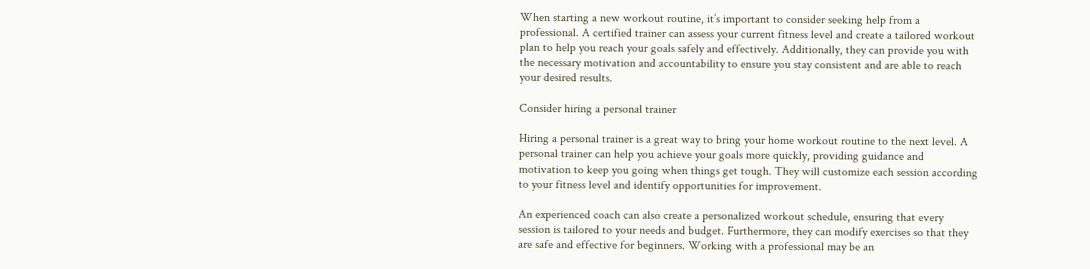When starting a new workout routine, it’s important to consider seeking help from a professional. A certified trainer can assess your current fitness level and create a tailored workout plan to help you reach your goals safely and effectively. Additionally, they can provide you with the necessary motivation and accountability to ensure you stay consistent and are able to reach your desired results.

Consider hiring a personal trainer

Hiring a personal trainer is a great way to bring your home workout routine to the next level. A personal trainer can help you achieve your goals more quickly, providing guidance and motivation to keep you going when things get tough. They will customize each session according to your fitness level and identify opportunities for improvement.

An experienced coach can also create a personalized workout schedule, ensuring that every session is tailored to your needs and budget. Furthermore, they can modify exercises so that they are safe and effective for beginners. Working with a professional may be an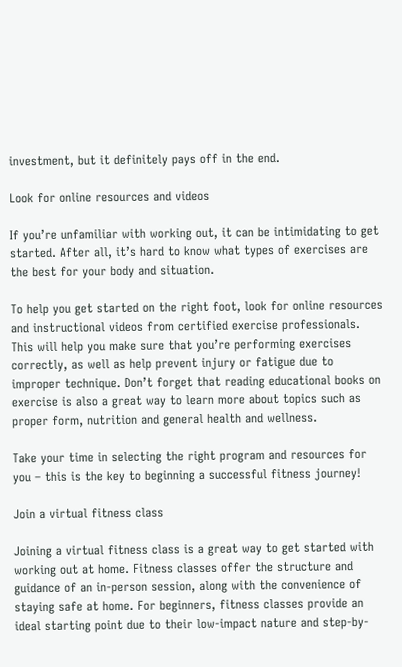investment, but it definitely pays off in the end.

Look for online resources and videos

If you’re unfamiliar with working out, it can be intimidating to get started. After all, it’s hard to know what types of exercises are the best for your body and situation.

To help you get started on the right foot, look for online resources and instructional videos from certified exercise professionals. This will help you make sure that you’re performing exercises correctly, as well as help prevent injury or fatigue due to improper technique. Don’t forget that reading educational books on exercise is also a great way to learn more about topics such as proper form, nutrition and general health and wellness.

Take your time in selecting the right program and resources for you – this is the key to beginning a successful fitness journey!

Join a virtual fitness class

Joining a virtual fitness class is a great way to get started with working out at home. Fitness classes offer the structure and guidance of an in-person session, along with the convenience of staying safe at home. For beginners, fitness classes provide an ideal starting point due to their low-impact nature and step-by-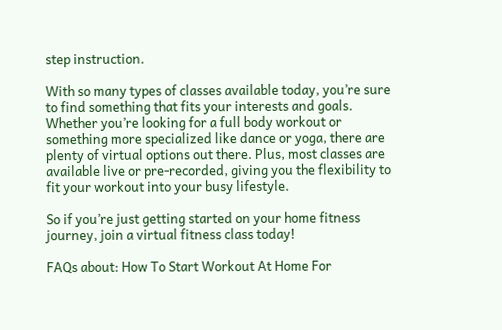step instruction.

With so many types of classes available today, you’re sure to find something that fits your interests and goals. Whether you’re looking for a full body workout or something more specialized like dance or yoga, there are plenty of virtual options out there. Plus, most classes are available live or pre-recorded, giving you the flexibility to fit your workout into your busy lifestyle.

So if you’re just getting started on your home fitness journey, join a virtual fitness class today!

FAQs about: How To Start Workout At Home For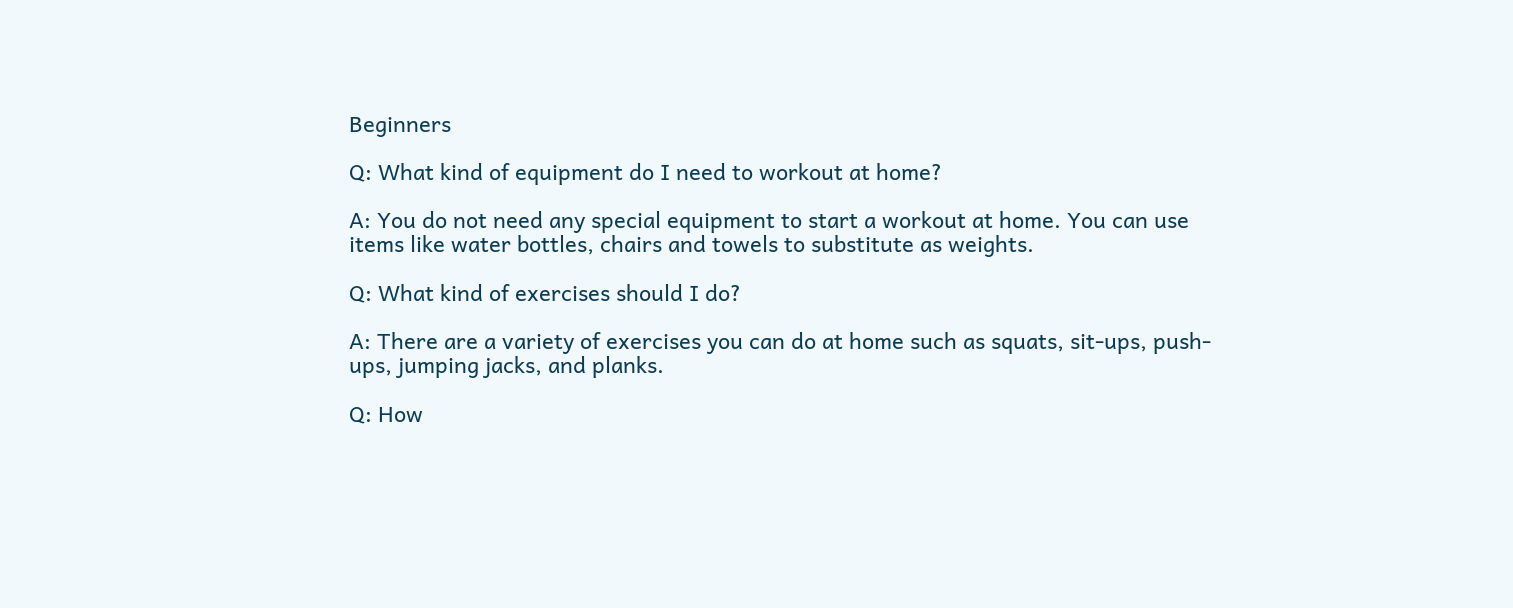Beginners

Q: What kind of equipment do I need to workout at home?

A: You do not need any special equipment to start a workout at home. You can use items like water bottles, chairs and towels to substitute as weights.

Q: What kind of exercises should I do?

A: There are a variety of exercises you can do at home such as squats, sit-ups, push-ups, jumping jacks, and planks.

Q: How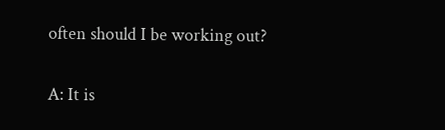often should I be working out?

A: It is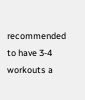recommended to have 3-4 workouts a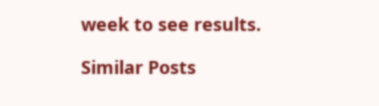week to see results.

Similar Posts